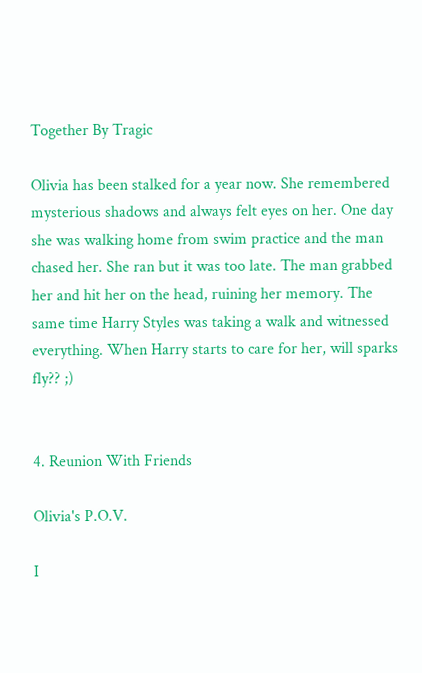Together By Tragic

Olivia has been stalked for a year now. She remembered mysterious shadows and always felt eyes on her. One day she was walking home from swim practice and the man chased her. She ran but it was too late. The man grabbed her and hit her on the head, ruining her memory. The same time Harry Styles was taking a walk and witnessed everything. When Harry starts to care for her, will sparks fly?? ;)


4. Reunion With Friends

Olivia's P.O.V.

I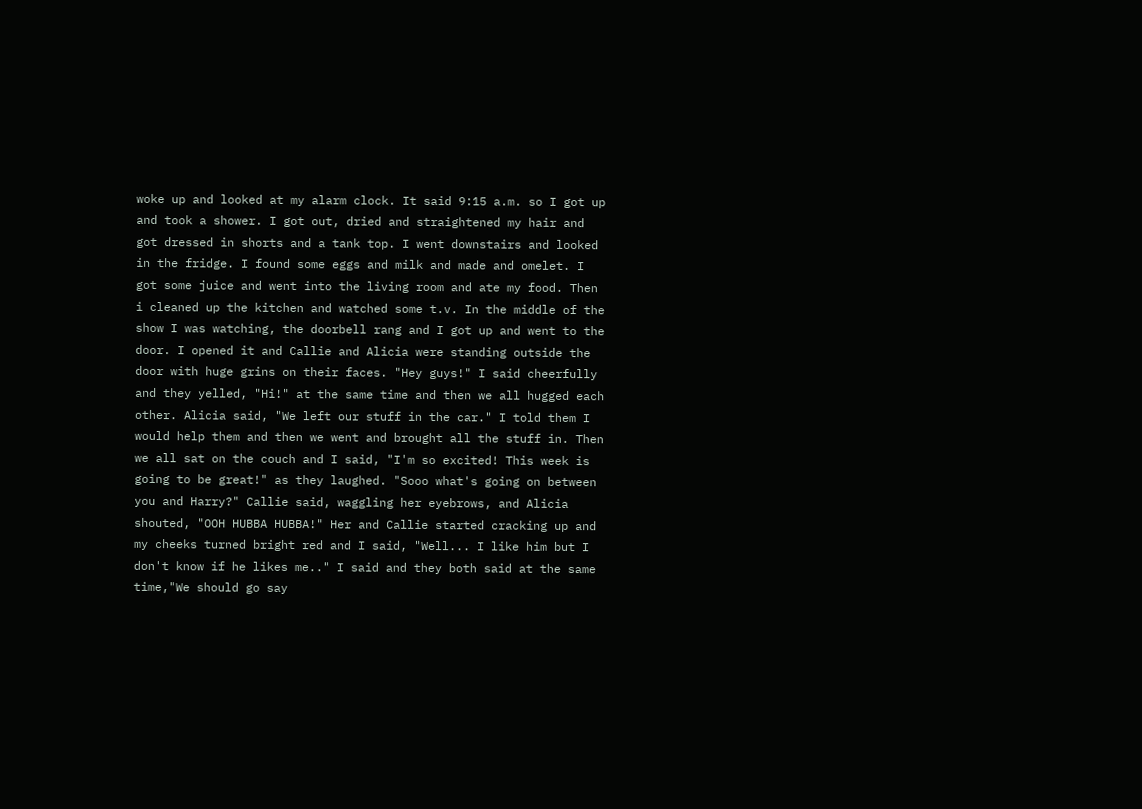woke up and looked at my alarm clock. It said 9:15 a.m. so I got up and took a shower. I got out, dried and straightened my hair and got dressed in shorts and a tank top. I went downstairs and looked in the fridge. I found some eggs and milk and made and omelet. I got some juice and went into the living room and ate my food. Then i cleaned up the kitchen and watched some t.v. In the middle of the show I was watching, the doorbell rang and I got up and went to the door. I opened it and Callie and Alicia were standing outside the door with huge grins on their faces. "Hey guys!" I said cheerfully and they yelled, "Hi!" at the same time and then we all hugged each other. Alicia said, "We left our stuff in the car." I told them I would help them and then we went and brought all the stuff in. Then we all sat on the couch and I said, "I'm so excited! This week is going to be great!" as they laughed. "Sooo what's going on between you and Harry?" Callie said, waggling her eyebrows, and Alicia shouted, "OOH HUBBA HUBBA!" Her and Callie started cracking up and my cheeks turned bright red and I said, "Well... I like him but I don't know if he likes me.." I said and they both said at the same time,"We should go say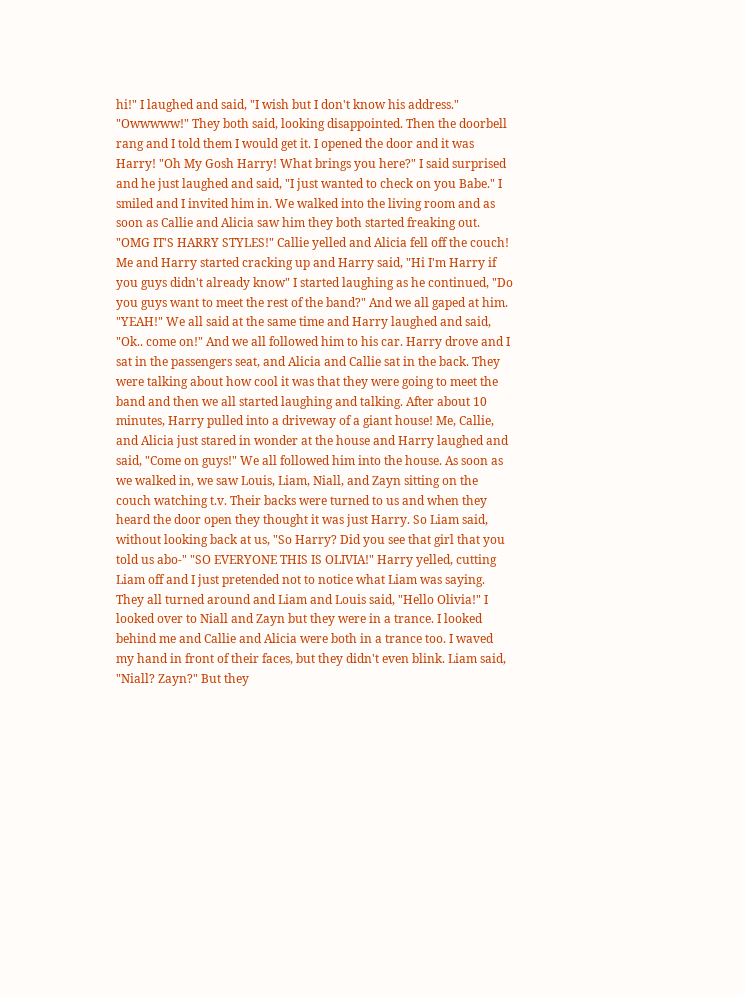hi!" I laughed and said, "I wish but I don't know his address." "Owwwww!" They both said, looking disappointed. Then the doorbell rang and I told them I would get it. I opened the door and it was Harry! "Oh My Gosh Harry! What brings you here?" I said surprised and he just laughed and said, "I just wanted to check on you Babe." I smiled and I invited him in. We walked into the living room and as soon as Callie and Alicia saw him they both started freaking out. "OMG IT'S HARRY STYLES!" Callie yelled and Alicia fell off the couch! Me and Harry started cracking up and Harry said, "Hi I'm Harry if you guys didn't already know" I started laughing as he continued, "Do you guys want to meet the rest of the band?" And we all gaped at him. "YEAH!" We all said at the same time and Harry laughed and said, "Ok.. come on!" And we all followed him to his car. Harry drove and I sat in the passengers seat, and Alicia and Callie sat in the back. They were talking about how cool it was that they were going to meet the band and then we all started laughing and talking. After about 10 minutes, Harry pulled into a driveway of a giant house! Me, Callie, and Alicia just stared in wonder at the house and Harry laughed and said, "Come on guys!" We all followed him into the house. As soon as we walked in, we saw Louis, Liam, Niall, and Zayn sitting on the couch watching t.v. Their backs were turned to us and when they heard the door open they thought it was just Harry. So Liam said, without looking back at us, "So Harry? Did you see that girl that you told us abo-" "SO EVERYONE THIS IS OLIVIA!" Harry yelled, cutting Liam off and I just pretended not to notice what Liam was saying. They all turned around and Liam and Louis said, "Hello Olivia!" I looked over to Niall and Zayn but they were in a trance. I looked behind me and Callie and Alicia were both in a trance too. I waved my hand in front of their faces, but they didn't even blink. Liam said, "Niall? Zayn?" But they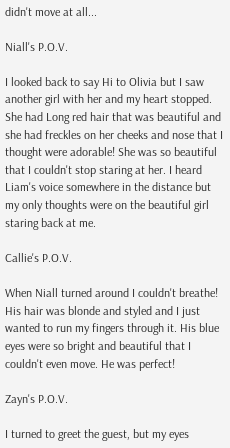didn't move at all...

Niall's P.O.V.

I looked back to say Hi to Olivia but I saw another girl with her and my heart stopped. She had Long red hair that was beautiful and she had freckles on her cheeks and nose that I thought were adorable! She was so beautiful that I couldn't stop staring at her. I heard Liam's voice somewhere in the distance but my only thoughts were on the beautiful girl staring back at me.

Callie's P.O.V.

When Niall turned around I couldn't breathe! His hair was blonde and styled and I just wanted to run my fingers through it. His blue eyes were so bright and beautiful that I couldn't even move. He was perfect!

Zayn's P.O.V.

I turned to greet the guest, but my eyes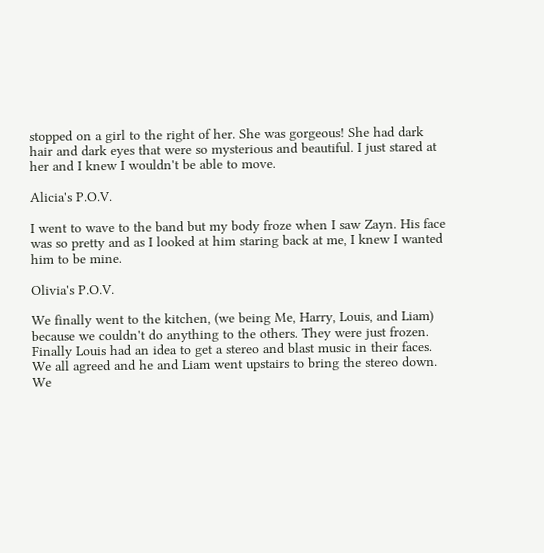stopped on a girl to the right of her. She was gorgeous! She had dark hair and dark eyes that were so mysterious and beautiful. I just stared at her and I knew I wouldn't be able to move.

Alicia's P.O.V.

I went to wave to the band but my body froze when I saw Zayn. His face was so pretty and as I looked at him staring back at me, I knew I wanted him to be mine.

Olivia's P.O.V.

We finally went to the kitchen, (we being Me, Harry, Louis, and Liam) because we couldn't do anything to the others. They were just frozen. Finally Louis had an idea to get a stereo and blast music in their faces. We all agreed and he and Liam went upstairs to bring the stereo down. We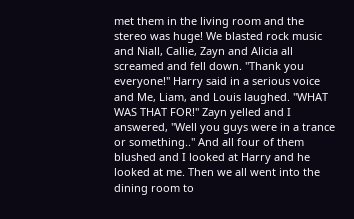met them in the living room and the stereo was huge! We blasted rock music and Niall, Callie, Zayn and Alicia all screamed and fell down. "Thank you everyone!" Harry said in a serious voice and Me, Liam, and Louis laughed. "WHAT WAS THAT FOR!" Zayn yelled and I answered, "Well you guys were in a trance or something.." And all four of them blushed and I looked at Harry and he looked at me. Then we all went into the dining room to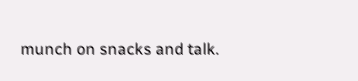munch on snacks and talk.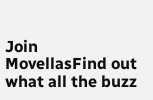Join MovellasFind out what all the buzz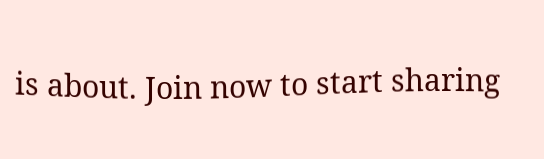is about. Join now to start sharing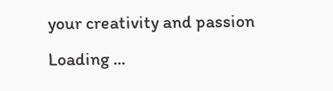your creativity and passion
Loading ...